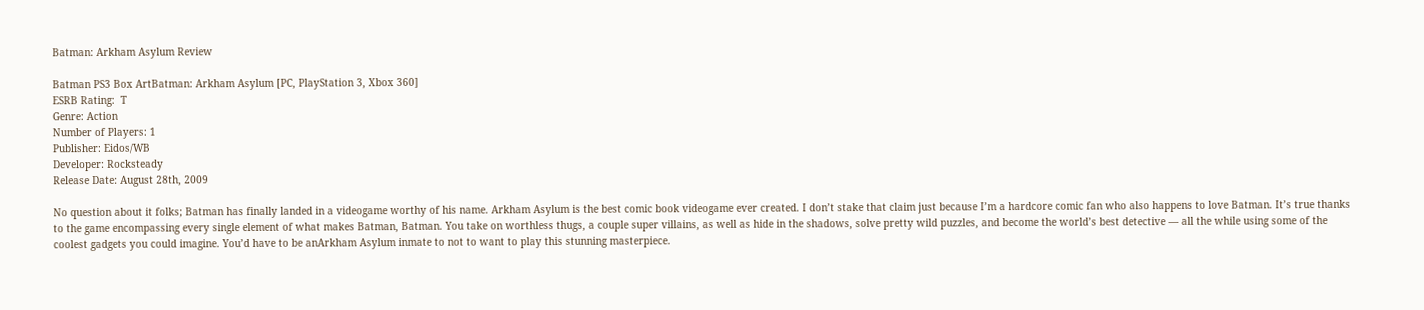Batman: Arkham Asylum Review

Batman PS3 Box ArtBatman: Arkham Asylum [PC, PlayStation 3, Xbox 360]
ESRB Rating:  T
Genre: Action
Number of Players: 1
Publisher: Eidos/WB
Developer: Rocksteady
Release Date: August 28th, 2009

No question about it folks; Batman has finally landed in a videogame worthy of his name. Arkham Asylum is the best comic book videogame ever created. I don’t stake that claim just because I’m a hardcore comic fan who also happens to love Batman. It’s true thanks to the game encompassing every single element of what makes Batman, Batman. You take on worthless thugs, a couple super villains, as well as hide in the shadows, solve pretty wild puzzles, and become the world’s best detective — all the while using some of the coolest gadgets you could imagine. You’d have to be anArkham Asylum inmate to not to want to play this stunning masterpiece.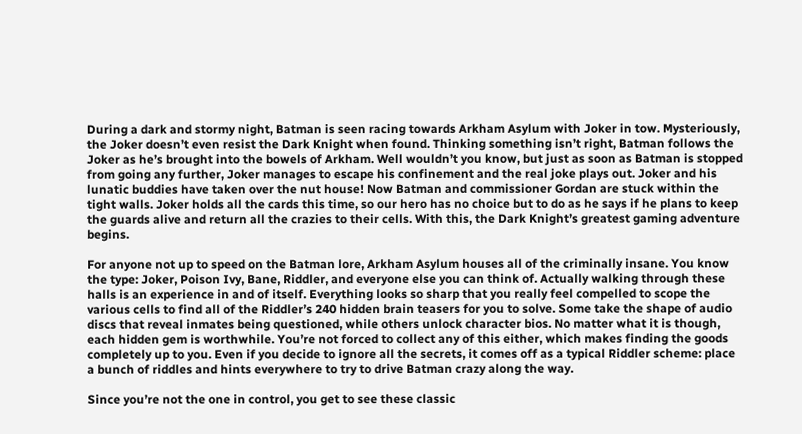During a dark and stormy night, Batman is seen racing towards Arkham Asylum with Joker in tow. Mysteriously, the Joker doesn’t even resist the Dark Knight when found. Thinking something isn’t right, Batman follows the Joker as he’s brought into the bowels of Arkham. Well wouldn’t you know, but just as soon as Batman is stopped from going any further, Joker manages to escape his confinement and the real joke plays out. Joker and his lunatic buddies have taken over the nut house! Now Batman and commissioner Gordan are stuck within the tight walls. Joker holds all the cards this time, so our hero has no choice but to do as he says if he plans to keep the guards alive and return all the crazies to their cells. With this, the Dark Knight’s greatest gaming adventure begins.

For anyone not up to speed on the Batman lore, Arkham Asylum houses all of the criminally insane. You know the type: Joker, Poison Ivy, Bane, Riddler, and everyone else you can think of. Actually walking through these halls is an experience in and of itself. Everything looks so sharp that you really feel compelled to scope the various cells to find all of the Riddler’s 240 hidden brain teasers for you to solve. Some take the shape of audio discs that reveal inmates being questioned, while others unlock character bios. No matter what it is though, each hidden gem is worthwhile. You’re not forced to collect any of this either, which makes finding the goods completely up to you. Even if you decide to ignore all the secrets, it comes off as a typical Riddler scheme: place a bunch of riddles and hints everywhere to try to drive Batman crazy along the way.

Since you’re not the one in control, you get to see these classic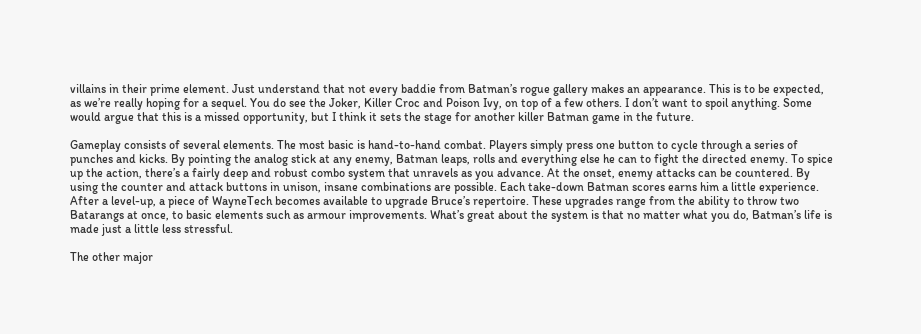villains in their prime element. Just understand that not every baddie from Batman’s rogue gallery makes an appearance. This is to be expected, as we’re really hoping for a sequel. You do see the Joker, Killer Croc and Poison Ivy, on top of a few others. I don’t want to spoil anything. Some would argue that this is a missed opportunity, but I think it sets the stage for another killer Batman game in the future.

Gameplay consists of several elements. The most basic is hand-to-hand combat. Players simply press one button to cycle through a series of punches and kicks. By pointing the analog stick at any enemy, Batman leaps, rolls and everything else he can to fight the directed enemy. To spice up the action, there’s a fairly deep and robust combo system that unravels as you advance. At the onset, enemy attacks can be countered. By using the counter and attack buttons in unison, insane combinations are possible. Each take-down Batman scores earns him a little experience. After a level-up, a piece of WayneTech becomes available to upgrade Bruce’s repertoire. These upgrades range from the ability to throw two Batarangs at once, to basic elements such as armour improvements. What’s great about the system is that no matter what you do, Batman’s life is made just a little less stressful.

The other major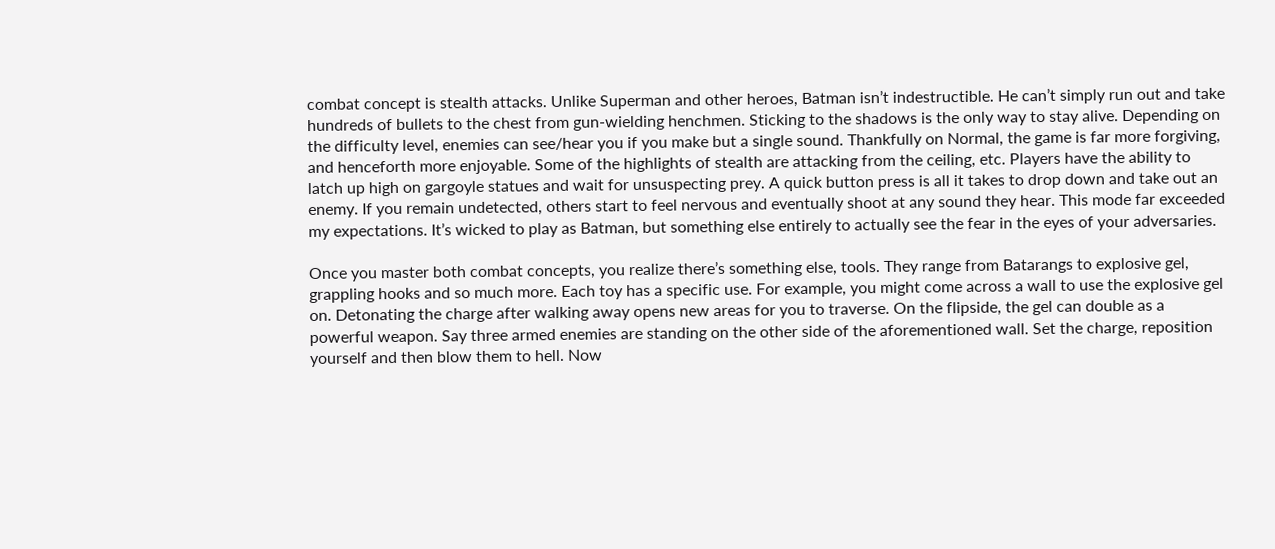combat concept is stealth attacks. Unlike Superman and other heroes, Batman isn’t indestructible. He can’t simply run out and take hundreds of bullets to the chest from gun-wielding henchmen. Sticking to the shadows is the only way to stay alive. Depending on the difficulty level, enemies can see/hear you if you make but a single sound. Thankfully on Normal, the game is far more forgiving, and henceforth more enjoyable. Some of the highlights of stealth are attacking from the ceiling, etc. Players have the ability to latch up high on gargoyle statues and wait for unsuspecting prey. A quick button press is all it takes to drop down and take out an enemy. If you remain undetected, others start to feel nervous and eventually shoot at any sound they hear. This mode far exceeded my expectations. It’s wicked to play as Batman, but something else entirely to actually see the fear in the eyes of your adversaries.

Once you master both combat concepts, you realize there’s something else, tools. They range from Batarangs to explosive gel, grappling hooks and so much more. Each toy has a specific use. For example, you might come across a wall to use the explosive gel on. Detonating the charge after walking away opens new areas for you to traverse. On the flipside, the gel can double as a powerful weapon. Say three armed enemies are standing on the other side of the aforementioned wall. Set the charge, reposition yourself and then blow them to hell. Now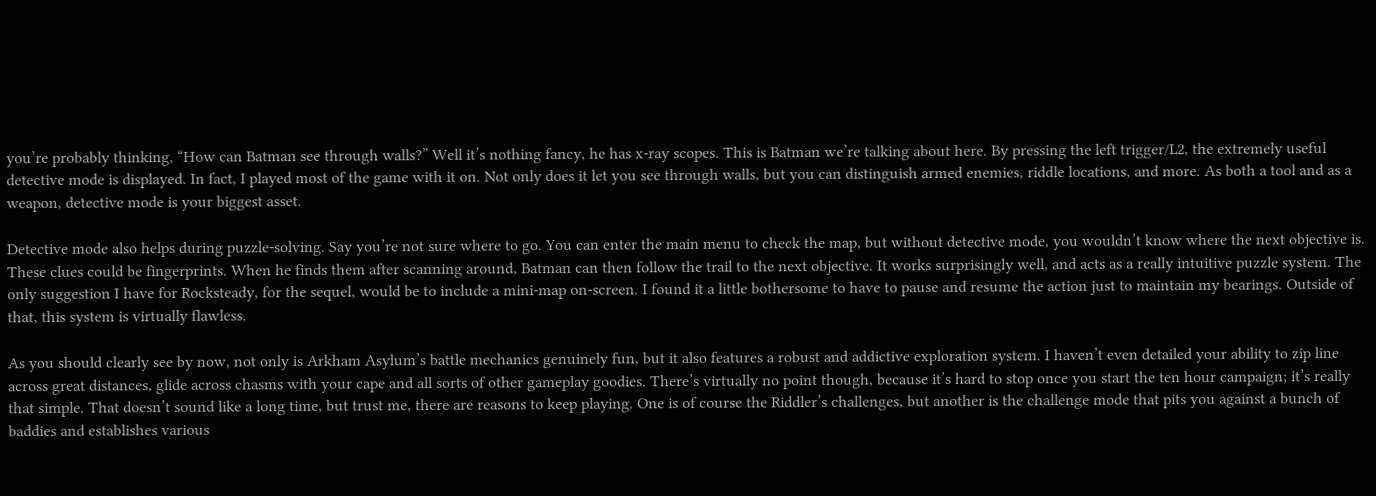you’re probably thinking, “How can Batman see through walls?” Well it’s nothing fancy, he has x-ray scopes. This is Batman we’re talking about here. By pressing the left trigger/L2, the extremely useful detective mode is displayed. In fact, I played most of the game with it on. Not only does it let you see through walls, but you can distinguish armed enemies, riddle locations, and more. As both a tool and as a weapon, detective mode is your biggest asset.

Detective mode also helps during puzzle-solving. Say you’re not sure where to go. You can enter the main menu to check the map, but without detective mode, you wouldn’t know where the next objective is. These clues could be fingerprints. When he finds them after scanning around, Batman can then follow the trail to the next objective. It works surprisingly well, and acts as a really intuitive puzzle system. The only suggestion I have for Rocksteady, for the sequel, would be to include a mini-map on-screen. I found it a little bothersome to have to pause and resume the action just to maintain my bearings. Outside of that, this system is virtually flawless.

As you should clearly see by now, not only is Arkham Asylum’s battle mechanics genuinely fun, but it also features a robust and addictive exploration system. I haven’t even detailed your ability to zip line across great distances, glide across chasms with your cape and all sorts of other gameplay goodies. There’s virtually no point though, because it’s hard to stop once you start the ten hour campaign; it’s really that simple. That doesn’t sound like a long time, but trust me, there are reasons to keep playing. One is of course the Riddler’s challenges, but another is the challenge mode that pits you against a bunch of baddies and establishes various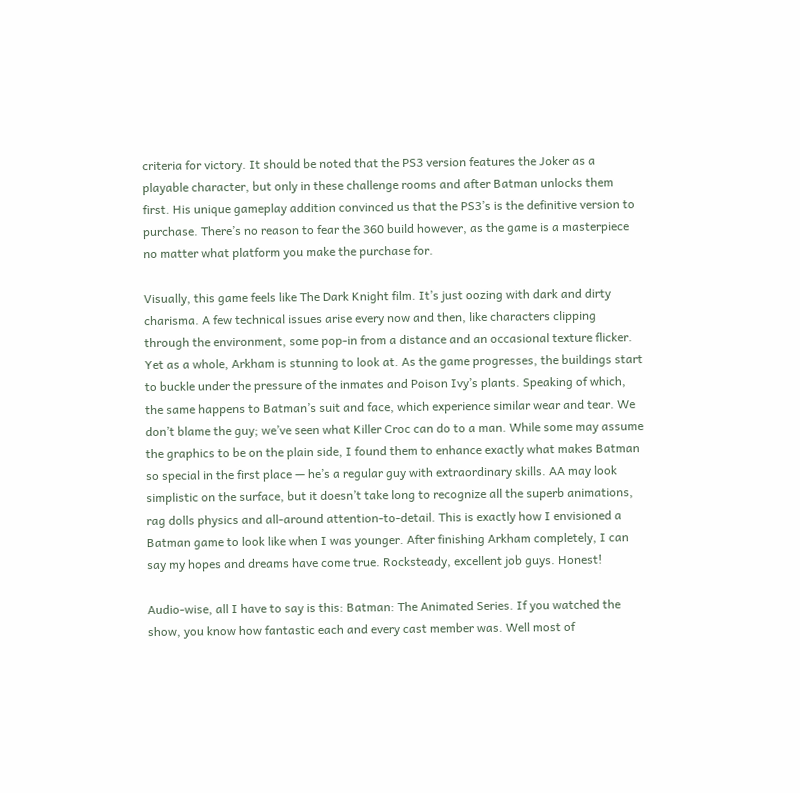criteria for victory. It should be noted that the PS3 version features the Joker as a playable character, but only in these challenge rooms and after Batman unlocks them first. His unique gameplay addition convinced us that the PS3’s is the definitive version to purchase. There’s no reason to fear the 360 build however, as the game is a masterpiece no matter what platform you make the purchase for.

Visually, this game feels like The Dark Knight film. It’s just oozing with dark and dirty charisma. A few technical issues arise every now and then, like characters clipping through the environment, some pop-in from a distance and an occasional texture flicker. Yet as a whole, Arkham is stunning to look at. As the game progresses, the buildings start to buckle under the pressure of the inmates and Poison Ivy’s plants. Speaking of which, the same happens to Batman’s suit and face, which experience similar wear and tear. We don’t blame the guy; we’ve seen what Killer Croc can do to a man. While some may assume the graphics to be on the plain side, I found them to enhance exactly what makes Batman so special in the first place — he’s a regular guy with extraordinary skills. AA may look simplistic on the surface, but it doesn’t take long to recognize all the superb animations, rag dolls physics and all-around attention-to-detail. This is exactly how I envisioned a Batman game to look like when I was younger. After finishing Arkham completely, I can say my hopes and dreams have come true. Rocksteady, excellent job guys. Honest!

Audio-wise, all I have to say is this: Batman: The Animated Series. If you watched the show, you know how fantastic each and every cast member was. Well most of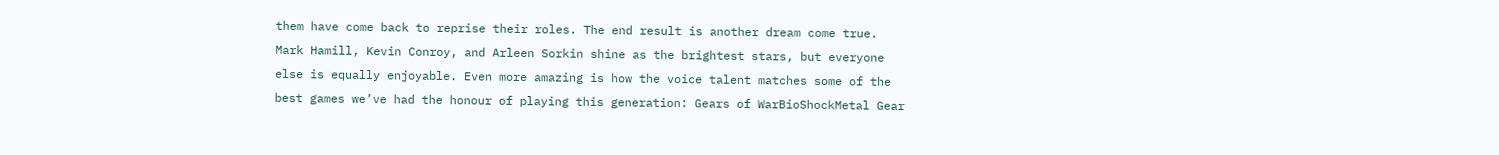them have come back to reprise their roles. The end result is another dream come true. Mark Hamill, Kevin Conroy, and Arleen Sorkin shine as the brightest stars, but everyone else is equally enjoyable. Even more amazing is how the voice talent matches some of the best games we’ve had the honour of playing this generation: Gears of WarBioShockMetal Gear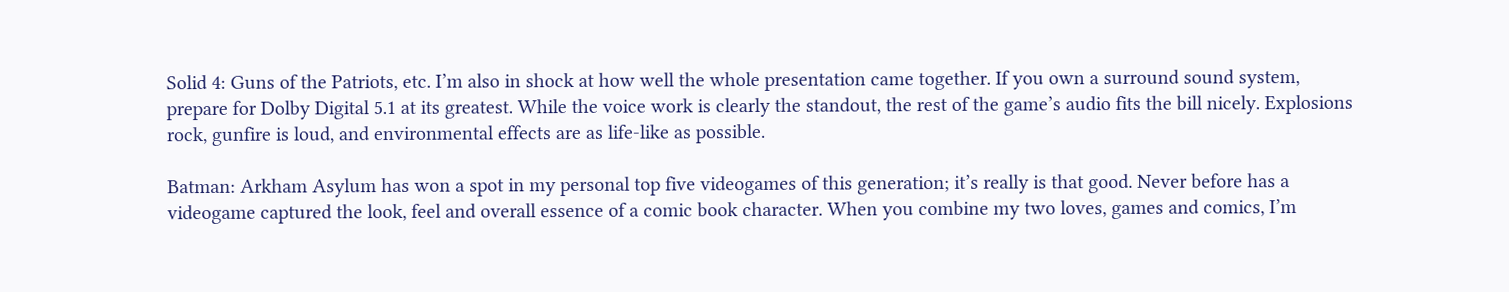Solid 4: Guns of the Patriots, etc. I’m also in shock at how well the whole presentation came together. If you own a surround sound system, prepare for Dolby Digital 5.1 at its greatest. While the voice work is clearly the standout, the rest of the game’s audio fits the bill nicely. Explosions rock, gunfire is loud, and environmental effects are as life-like as possible.

Batman: Arkham Asylum has won a spot in my personal top five videogames of this generation; it’s really is that good. Never before has a videogame captured the look, feel and overall essence of a comic book character. When you combine my two loves, games and comics, I’m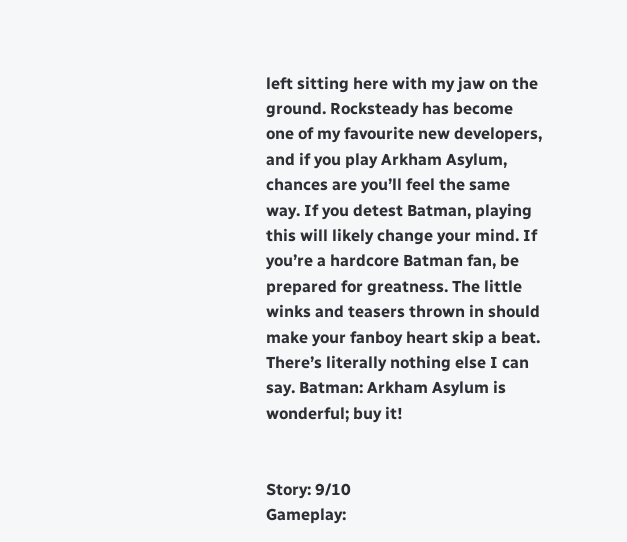left sitting here with my jaw on the ground. Rocksteady has become one of my favourite new developers, and if you play Arkham Asylum, chances are you’ll feel the same way. If you detest Batman, playing this will likely change your mind. If you’re a hardcore Batman fan, be prepared for greatness. The little winks and teasers thrown in should make your fanboy heart skip a beat. There’s literally nothing else I can say. Batman: Arkham Asylum is wonderful; buy it!


Story: 9/10
Gameplay: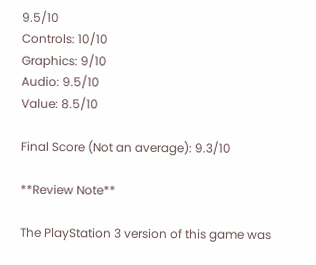9.5/10
Controls: 10/10
Graphics: 9/10
Audio: 9.5/10
Value: 8.5/10

Final Score (Not an average): 9.3/10

**Review Note**

The PlayStation 3 version of this game was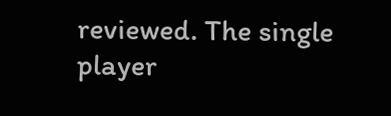reviewed. The single player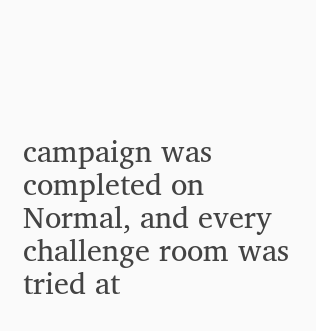campaign was completed on Normal, and every challenge room was tried at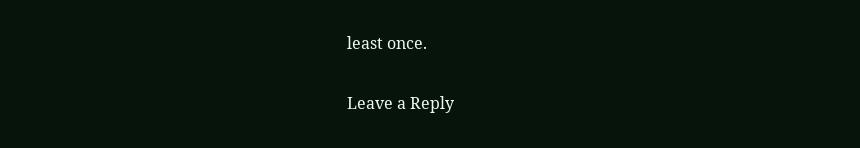least once.

Leave a Reply